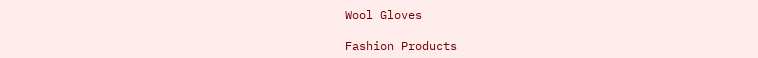Wool Gloves

Fashion Products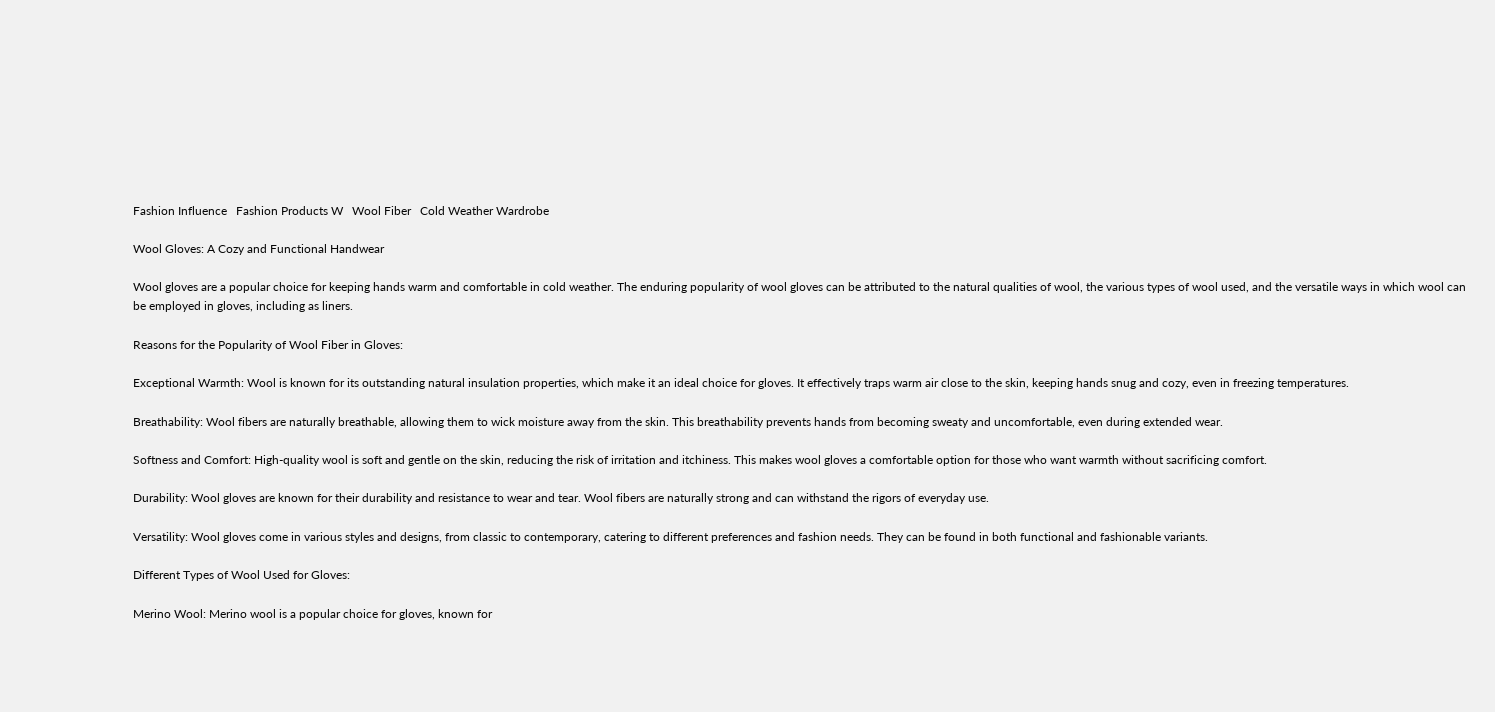Fashion Influence   Fashion Products W   Wool Fiber   Cold Weather Wardrobe

Wool Gloves: A Cozy and Functional Handwear

Wool gloves are a popular choice for keeping hands warm and comfortable in cold weather. The enduring popularity of wool gloves can be attributed to the natural qualities of wool, the various types of wool used, and the versatile ways in which wool can be employed in gloves, including as liners.

Reasons for the Popularity of Wool Fiber in Gloves:

Exceptional Warmth: Wool is known for its outstanding natural insulation properties, which make it an ideal choice for gloves. It effectively traps warm air close to the skin, keeping hands snug and cozy, even in freezing temperatures.

Breathability: Wool fibers are naturally breathable, allowing them to wick moisture away from the skin. This breathability prevents hands from becoming sweaty and uncomfortable, even during extended wear.

Softness and Comfort: High-quality wool is soft and gentle on the skin, reducing the risk of irritation and itchiness. This makes wool gloves a comfortable option for those who want warmth without sacrificing comfort.

Durability: Wool gloves are known for their durability and resistance to wear and tear. Wool fibers are naturally strong and can withstand the rigors of everyday use.

Versatility: Wool gloves come in various styles and designs, from classic to contemporary, catering to different preferences and fashion needs. They can be found in both functional and fashionable variants.

Different Types of Wool Used for Gloves:

Merino Wool: Merino wool is a popular choice for gloves, known for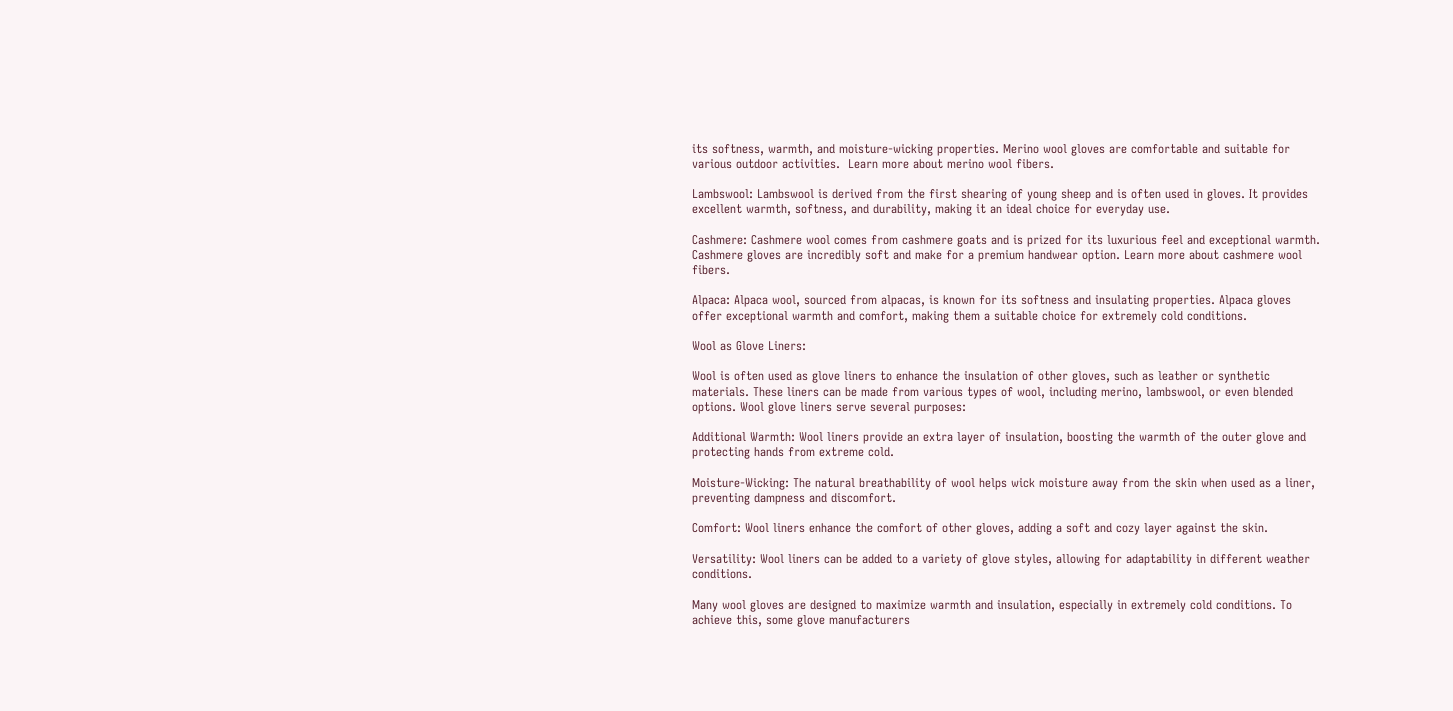its softness, warmth, and moisture-wicking properties. Merino wool gloves are comfortable and suitable for various outdoor activities.  Learn more about merino wool fibers.

Lambswool: Lambswool is derived from the first shearing of young sheep and is often used in gloves. It provides excellent warmth, softness, and durability, making it an ideal choice for everyday use.

Cashmere: Cashmere wool comes from cashmere goats and is prized for its luxurious feel and exceptional warmth. Cashmere gloves are incredibly soft and make for a premium handwear option. Learn more about cashmere wool fibers.

Alpaca: Alpaca wool, sourced from alpacas, is known for its softness and insulating properties. Alpaca gloves offer exceptional warmth and comfort, making them a suitable choice for extremely cold conditions.

Wool as Glove Liners:

Wool is often used as glove liners to enhance the insulation of other gloves, such as leather or synthetic materials. These liners can be made from various types of wool, including merino, lambswool, or even blended options. Wool glove liners serve several purposes:

Additional Warmth: Wool liners provide an extra layer of insulation, boosting the warmth of the outer glove and protecting hands from extreme cold.

Moisture-Wicking: The natural breathability of wool helps wick moisture away from the skin when used as a liner, preventing dampness and discomfort.

Comfort: Wool liners enhance the comfort of other gloves, adding a soft and cozy layer against the skin.

Versatility: Wool liners can be added to a variety of glove styles, allowing for adaptability in different weather conditions.

Many wool gloves are designed to maximize warmth and insulation, especially in extremely cold conditions. To achieve this, some glove manufacturers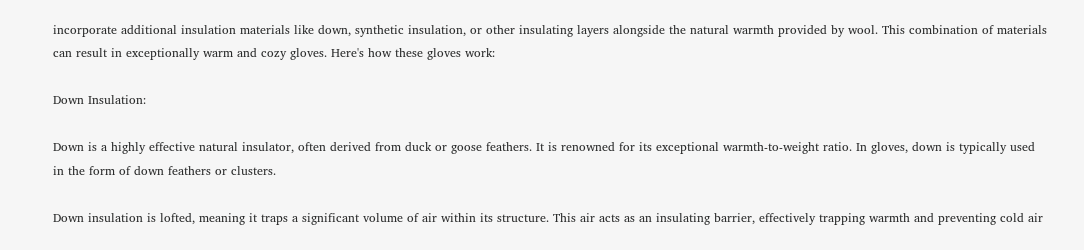incorporate additional insulation materials like down, synthetic insulation, or other insulating layers alongside the natural warmth provided by wool. This combination of materials can result in exceptionally warm and cozy gloves. Here's how these gloves work:

Down Insulation:

Down is a highly effective natural insulator, often derived from duck or goose feathers. It is renowned for its exceptional warmth-to-weight ratio. In gloves, down is typically used in the form of down feathers or clusters.

Down insulation is lofted, meaning it traps a significant volume of air within its structure. This air acts as an insulating barrier, effectively trapping warmth and preventing cold air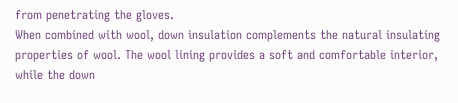from penetrating the gloves.
When combined with wool, down insulation complements the natural insulating properties of wool. The wool lining provides a soft and comfortable interior, while the down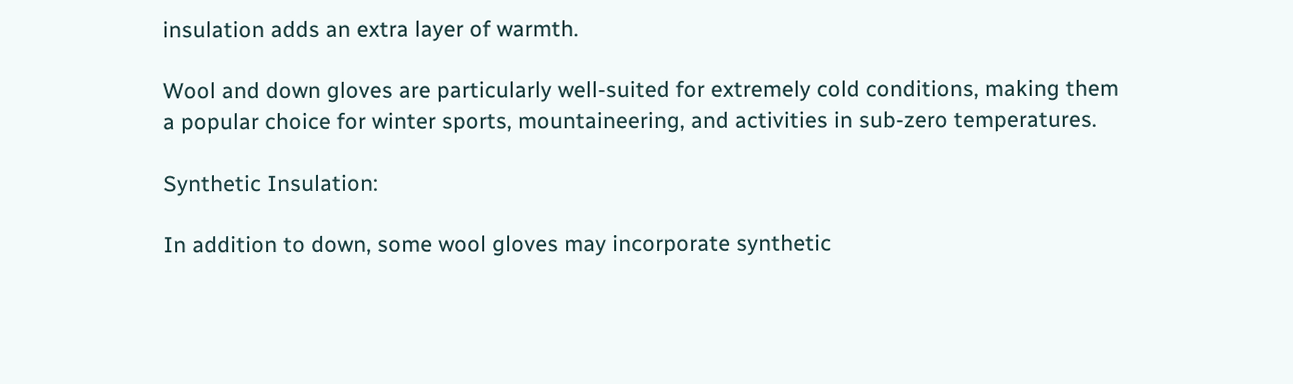insulation adds an extra layer of warmth.

Wool and down gloves are particularly well-suited for extremely cold conditions, making them a popular choice for winter sports, mountaineering, and activities in sub-zero temperatures.

Synthetic Insulation:

In addition to down, some wool gloves may incorporate synthetic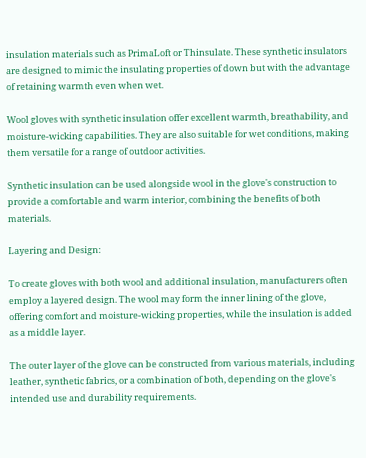insulation materials such as PrimaLoft or Thinsulate. These synthetic insulators are designed to mimic the insulating properties of down but with the advantage of retaining warmth even when wet.

Wool gloves with synthetic insulation offer excellent warmth, breathability, and moisture-wicking capabilities. They are also suitable for wet conditions, making them versatile for a range of outdoor activities.

Synthetic insulation can be used alongside wool in the glove's construction to provide a comfortable and warm interior, combining the benefits of both materials.

Layering and Design:

To create gloves with both wool and additional insulation, manufacturers often employ a layered design. The wool may form the inner lining of the glove, offering comfort and moisture-wicking properties, while the insulation is added as a middle layer.

The outer layer of the glove can be constructed from various materials, including leather, synthetic fabrics, or a combination of both, depending on the glove's intended use and durability requirements.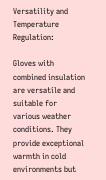Versatility and Temperature Regulation:

Gloves with combined insulation are versatile and suitable for various weather conditions. They provide exceptional warmth in cold environments but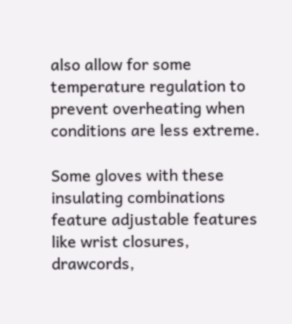also allow for some temperature regulation to prevent overheating when conditions are less extreme.

Some gloves with these insulating combinations feature adjustable features like wrist closures, drawcords,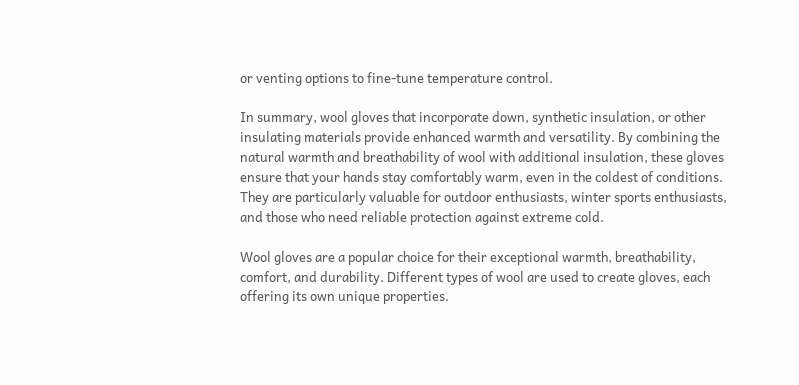or venting options to fine-tune temperature control.

In summary, wool gloves that incorporate down, synthetic insulation, or other insulating materials provide enhanced warmth and versatility. By combining the natural warmth and breathability of wool with additional insulation, these gloves ensure that your hands stay comfortably warm, even in the coldest of conditions. They are particularly valuable for outdoor enthusiasts, winter sports enthusiasts, and those who need reliable protection against extreme cold.

Wool gloves are a popular choice for their exceptional warmth, breathability, comfort, and durability. Different types of wool are used to create gloves, each offering its own unique properties.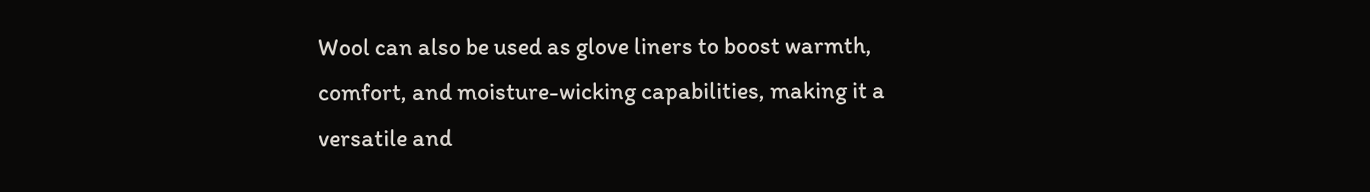Wool can also be used as glove liners to boost warmth, comfort, and moisture-wicking capabilities, making it a versatile and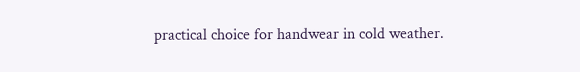practical choice for handwear in cold weather.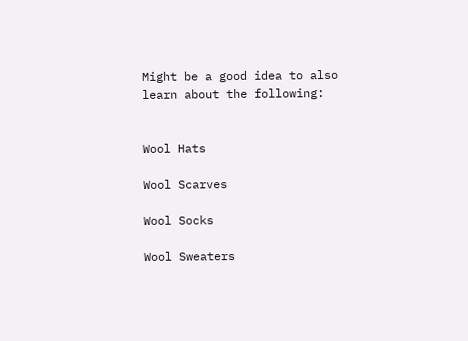Might be a good idea to also learn about the following:


Wool Hats

Wool Scarves

Wool Socks

Wool Sweaters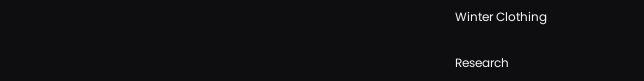Winter Clothing

Research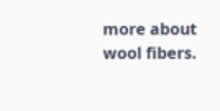more about wool fibers.